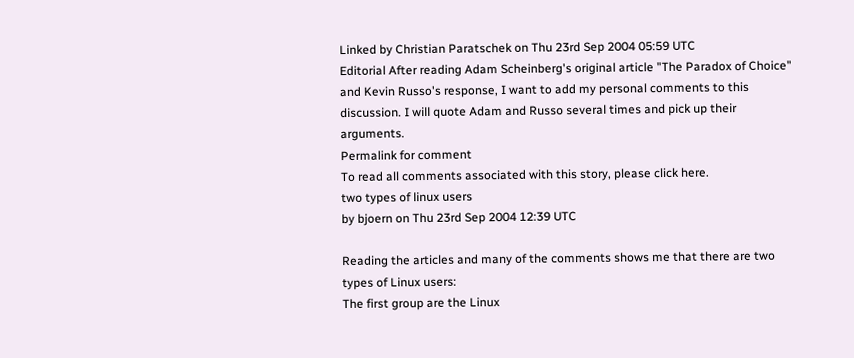Linked by Christian Paratschek on Thu 23rd Sep 2004 05:59 UTC
Editorial After reading Adam Scheinberg's original article "The Paradox of Choice" and Kevin Russo's response, I want to add my personal comments to this discussion. I will quote Adam and Russo several times and pick up their arguments.
Permalink for comment
To read all comments associated with this story, please click here.
two types of linux users
by bjoern on Thu 23rd Sep 2004 12:39 UTC

Reading the articles and many of the comments shows me that there are two types of Linux users:
The first group are the Linux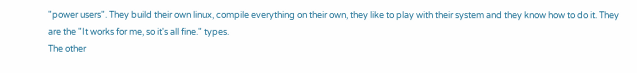"power users". They build their own linux, compile everything on their own, they like to play with their system and they know how to do it. They are the "It works for me, so it's all fine." types.
The other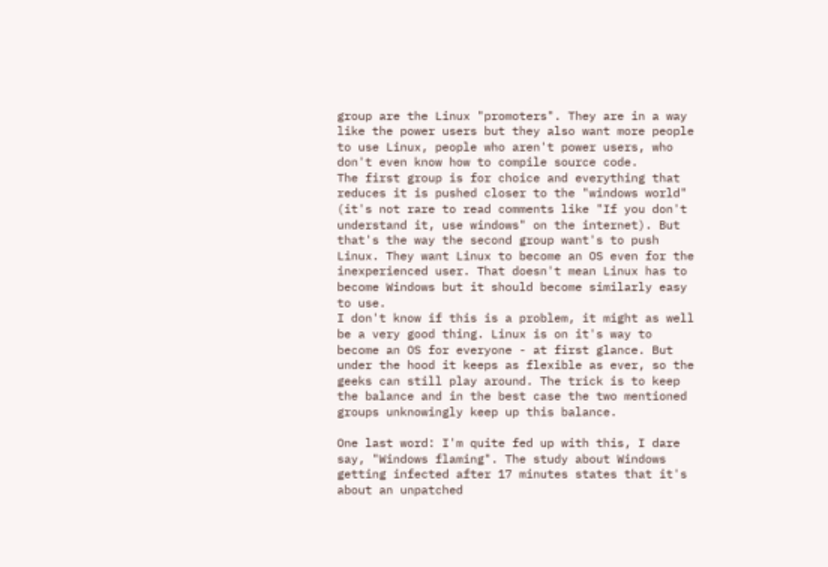group are the Linux "promoters". They are in a way like the power users but they also want more people to use Linux, people who aren't power users, who don't even know how to compile source code.
The first group is for choice and everything that reduces it is pushed closer to the "windows world" (it's not rare to read comments like "If you don't understand it, use windows" on the internet). But that's the way the second group want's to push Linux. They want Linux to become an OS even for the inexperienced user. That doesn't mean Linux has to become Windows but it should become similarly easy to use.
I don't know if this is a problem, it might as well be a very good thing. Linux is on it's way to become an OS for everyone - at first glance. But under the hood it keeps as flexible as ever, so the geeks can still play around. The trick is to keep the balance and in the best case the two mentioned groups unknowingly keep up this balance.

One last word: I'm quite fed up with this, I dare say, "Windows flaming". The study about Windows getting infected after 17 minutes states that it's about an unpatched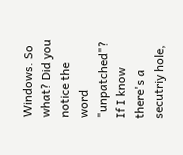Windows. So what? Did you notice the word "unpatched"? If I know there's a secutriy hole,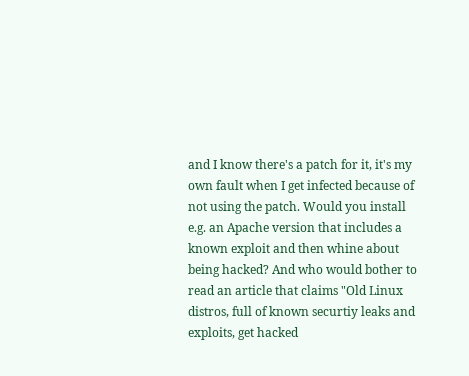and I know there's a patch for it, it's my own fault when I get infected because of not using the patch. Would you install e.g. an Apache version that includes a known exploit and then whine about being hacked? And who would bother to read an article that claims "Old Linux distros, full of known securtiy leaks and exploits, get hacked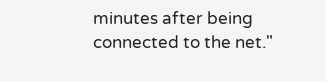minutes after being connected to the net."